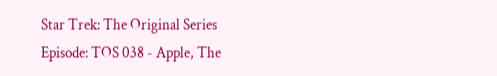Star Trek: The Original Series
Episode: TOS 038 - Apple, The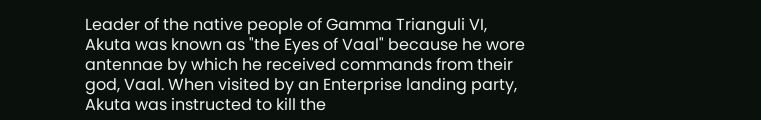Leader of the native people of Gamma Trianguli VI, Akuta was known as "the Eyes of Vaal" because he wore antennae by which he received commands from their god, Vaal. When visited by an Enterprise landing party, Akuta was instructed to kill the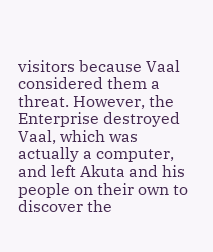visitors because Vaal considered them a threat. However, the Enterprise destroyed Vaal, which was actually a computer, and left Akuta and his people on their own to discover the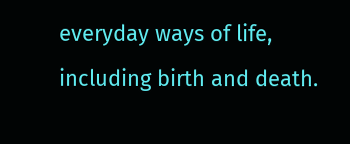everyday ways of life, including birth and death.